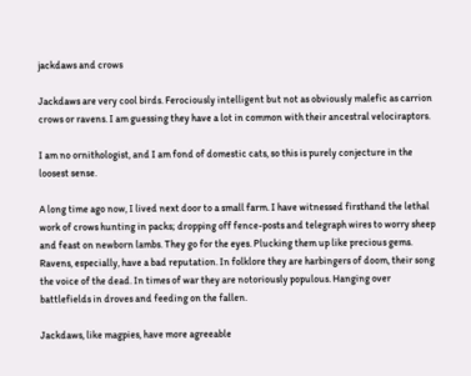jackdaws and crows

Jackdaws are very cool birds. Ferociously intelligent but not as obviously malefic as carrion crows or ravens. I am guessing they have a lot in common with their ancestral velociraptors.

I am no ornithologist, and I am fond of domestic cats, so this is purely conjecture in the loosest sense.

A long time ago now, I lived next door to a small farm. I have witnessed firsthand the lethal work of crows hunting in packs; dropping off fence-posts and telegraph wires to worry sheep and feast on newborn lambs. They go for the eyes. Plucking them up like precious gems. Ravens, especially, have a bad reputation. In folklore they are harbingers of doom, their song the voice of the dead. In times of war they are notoriously populous. Hanging over battlefields in droves and feeding on the fallen.

Jackdaws, like magpies, have more agreeable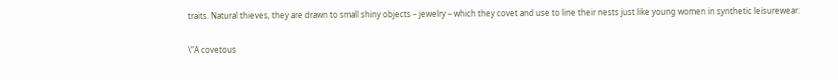traits. Natural thieves, they are drawn to small shiny objects – jewelry – which they covet and use to line their nests just like young women in synthetic leisurewear:

\”A covetous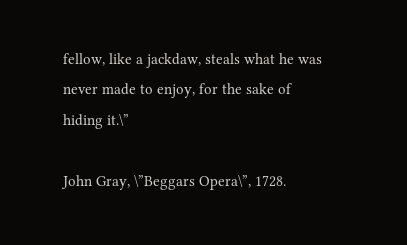fellow, like a jackdaw, steals what he was never made to enjoy, for the sake of hiding it.\”

John Gray, \”Beggars Opera\”, 1728.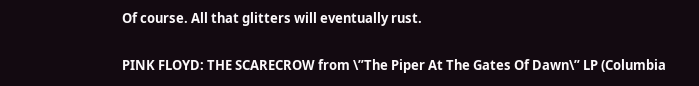Of course. All that glitters will eventually rust.

PINK FLOYD: THE SCARECROW from \”The Piper At The Gates Of Dawn\” LP (Columbia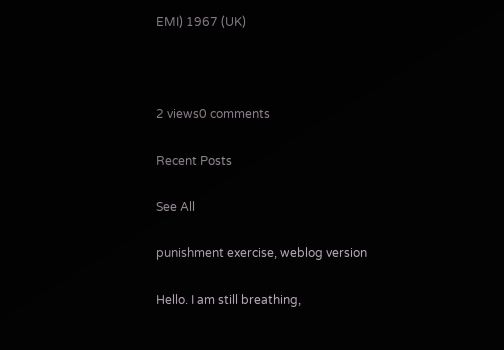EMI) 1967 (UK)



2 views0 comments

Recent Posts

See All

punishment exercise, weblog version

Hello. I am still breathing,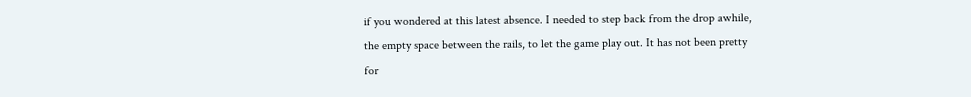if you wondered at this latest absence. I needed to step back from the drop awhile, the empty space between the rails, to let the game play out. It has not been pretty for